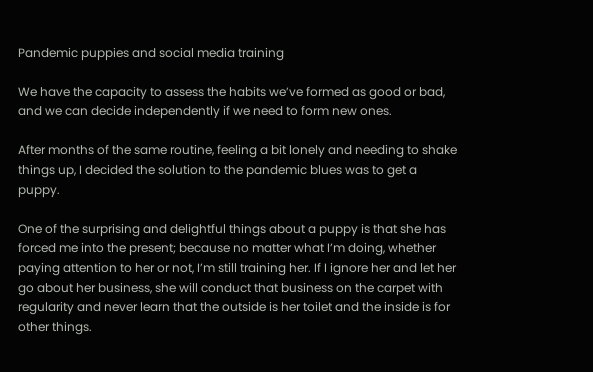Pandemic puppies and social media training

We have the capacity to assess the habits we’ve formed as good or bad, and we can decide independently if we need to form new ones.

After months of the same routine, feeling a bit lonely and needing to shake things up, I decided the solution to the pandemic blues was to get a puppy.

One of the surprising and delightful things about a puppy is that she has forced me into the present; because no matter what I’m doing, whether paying attention to her or not, I’m still training her. If I ignore her and let her go about her business, she will conduct that business on the carpet with regularity and never learn that the outside is her toilet and the inside is for other things.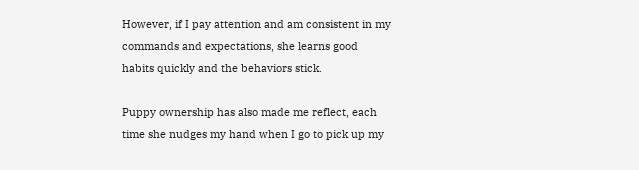However, if I pay attention and am consistent in my commands and expectations, she learns good habits quickly and the behaviors stick.

Puppy ownership has also made me reflect, each time she nudges my hand when I go to pick up my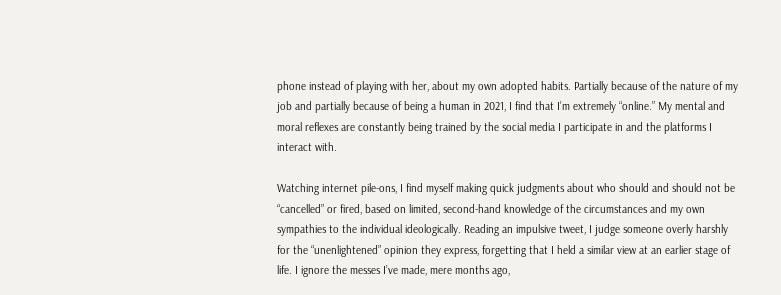phone instead of playing with her, about my own adopted habits. Partially because of the nature of my job and partially because of being a human in 2021, I find that I’m extremely “online.” My mental and moral reflexes are constantly being trained by the social media I participate in and the platforms I interact with.

Watching internet pile-ons, I find myself making quick judgments about who should and should not be “cancelled” or fired, based on limited, second-hand knowledge of the circumstances and my own sympathies to the individual ideologically. Reading an impulsive tweet, I judge someone overly harshly for the “unenlightened” opinion they express, forgetting that I held a similar view at an earlier stage of life. I ignore the messes I’ve made, mere months ago,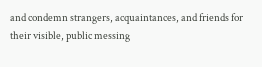and condemn strangers, acquaintances, and friends for their visible, public messing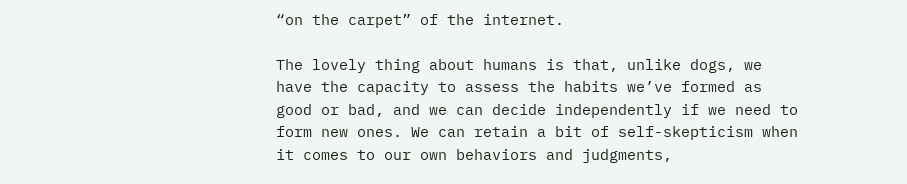“on the carpet” of the internet.

The lovely thing about humans is that, unlike dogs, we have the capacity to assess the habits we’ve formed as good or bad, and we can decide independently if we need to form new ones. We can retain a bit of self-skepticism when it comes to our own behaviors and judgments,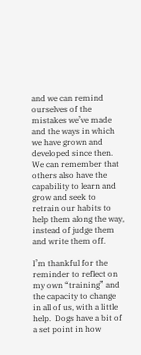and we can remind ourselves of the mistakes we’ve made and the ways in which we have grown and developed since then. We can remember that others also have the capability to learn and grow and seek to retrain our habits to help them along the way, instead of judge them and write them off.

I’m thankful for the reminder to reflect on my own “training” and the capacity to change in all of us, with a little help.  Dogs have a bit of a set point in how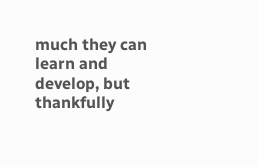much they can learn and develop, but thankfully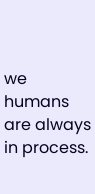we humans are always in process.